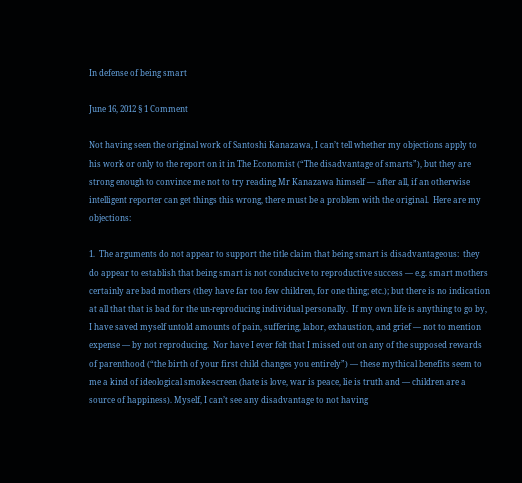In defense of being smart

June 16, 2012 § 1 Comment

Not having seen the original work of Santoshi Kanazawa, I can’t tell whether my objections apply to his work or only to the report on it in The Economist (“The disadvantage of smarts”), but they are strong enough to convince me not to try reading Mr Kanazawa himself — after all, if an otherwise intelligent reporter can get things this wrong, there must be a problem with the original.  Here are my objections:

1.  The arguments do not appear to support the title claim that being smart is disadvantageous:  they do appear to establish that being smart is not conducive to reproductive success — e.g. smart mothers certainly are bad mothers (they have far too few children, for one thing; etc.); but there is no indication at all that that is bad for the un-reproducing individual personally.  If my own life is anything to go by, I have saved myself untold amounts of pain, suffering, labor, exhaustion, and grief — not to mention expense — by not reproducing.  Nor have I ever felt that I missed out on any of the supposed rewards of parenthood (“the birth of your first child changes you entirely”) — these mythical benefits seem to me a kind of ideological smoke-screen (hate is love, war is peace, lie is truth and — children are a source of happiness). Myself, I can’t see any disadvantage to not having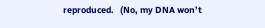reproduced.   (No, my DNA won’t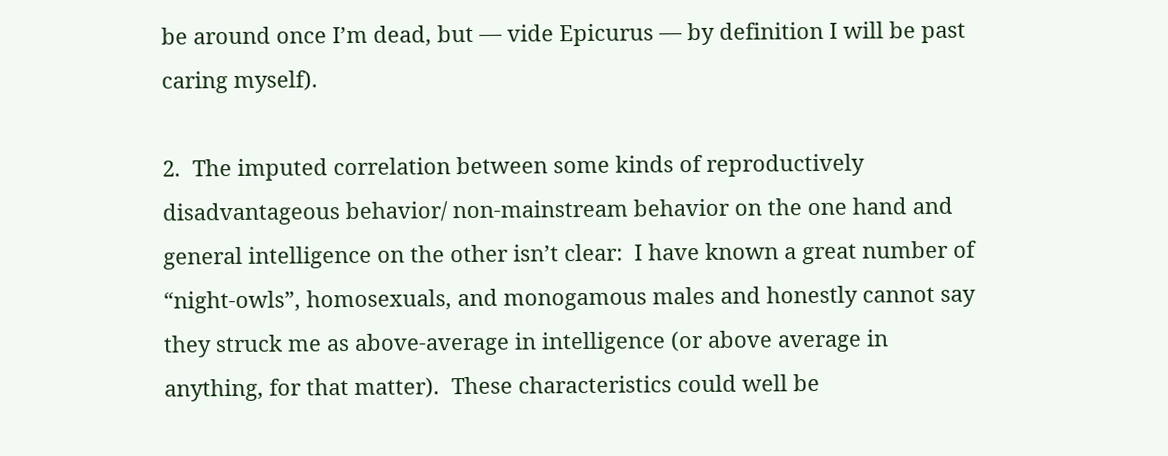be around once I’m dead, but — vide Epicurus — by definition I will be past caring myself).

2.  The imputed correlation between some kinds of reproductively disadvantageous behavior/ non-mainstream behavior on the one hand and general intelligence on the other isn’t clear:  I have known a great number of “night-owls”, homosexuals, and monogamous males and honestly cannot say they struck me as above-average in intelligence (or above average in anything, for that matter).  These characteristics could well be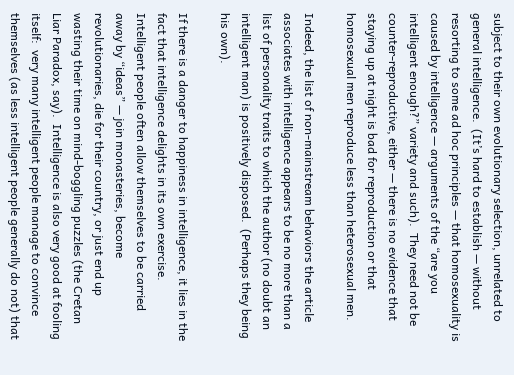subject to their own evolutionary selection, unrelated to general intelligence.  (It’s hard to establish — without resorting to some ad hoc principles — that homosexuality is caused by intelligence — arguments of the “are you intelligent enough?” variety and such).  They need not be counter-reproductive, either — there is no evidence that staying up at night is bad for reproduction or that homosexual men reproduce less than heterosexual men.

Indeed, the list of non-mainstream behaviors the article associates with intelligence appears to be no more than a list of personality traits to which the author (no doubt an intelligent man) is positively disposed.  (Perhaps they being his own).

If there is a danger to happiness in intelligence, it lies in the fact that intelligence delights in its own exercise.  Intelligent people often allow themselves to be carried away by “ideas” — join monasteries, become revolutionaries, die for their country, or just end up wasting their time on mind-boggling puzzles (the Cretan Liar Paradox, say).  Intelligence is also very good at fooling itself:  very many intelligent people manage to convince themselves (as less intelligent people generally do not) that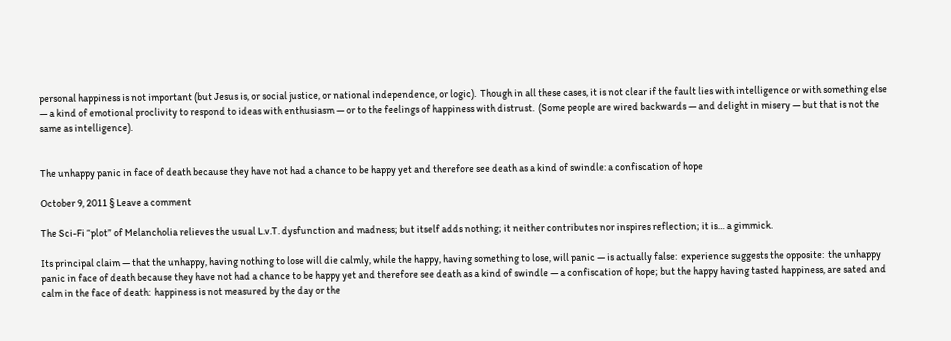personal happiness is not important (but Jesus is, or social justice, or national independence, or logic).  Though in all these cases, it is not clear if the fault lies with intelligence or with something else — a kind of emotional proclivity to respond to ideas with enthusiasm — or to the feelings of happiness with distrust.  (Some people are wired backwards — and delight in misery — but that is not the same as intelligence).


The unhappy panic in face of death because they have not had a chance to be happy yet and therefore see death as a kind of swindle: a confiscation of hope

October 9, 2011 § Leave a comment

The Sci-Fi “plot” of Melancholia relieves the usual L.v.T. dysfunction and madness; but itself adds nothing; it neither contributes nor inspires reflection; it is… a gimmick.

Its principal claim — that the unhappy, having nothing to lose will die calmly, while the happy, having something to lose, will panic — is actually false:  experience suggests the opposite:  the unhappy panic in face of death because they have not had a chance to be happy yet and therefore see death as a kind of swindle — a confiscation of hope; but the happy having tasted happiness, are sated and calm in the face of death:  happiness is not measured by the day or the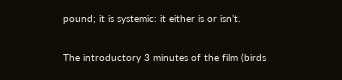pound; it is systemic: it either is or isn’t.

The introductory 3 minutes of the film (birds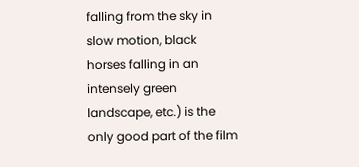falling from the sky in slow motion, black horses falling in an intensely green landscape, etc.) is the only good part of the film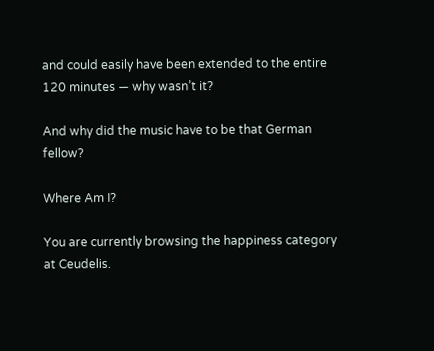and could easily have been extended to the entire 120 minutes — why wasn’t it?

And why did the music have to be that German fellow?

Where Am I?

You are currently browsing the happiness category at Ceudelis.